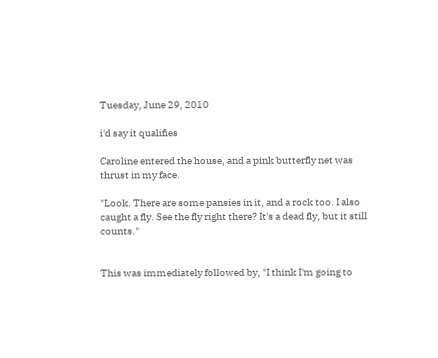Tuesday, June 29, 2010

i'd say it qualifies

Caroline entered the house, and a pink butterfly net was thrust in my face.

"Look. There are some pansies in it, and a rock too. I also caught a fly. See the fly right there? It's a dead fly, but it still counts."


This was immediately followed by, "I think I'm going to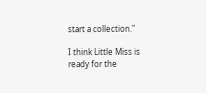start a collection."

I think Little Miss is ready for the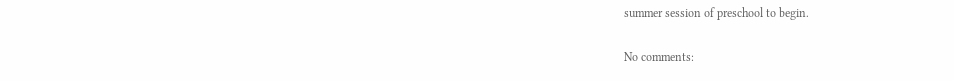summer session of preschool to begin.

No comments: